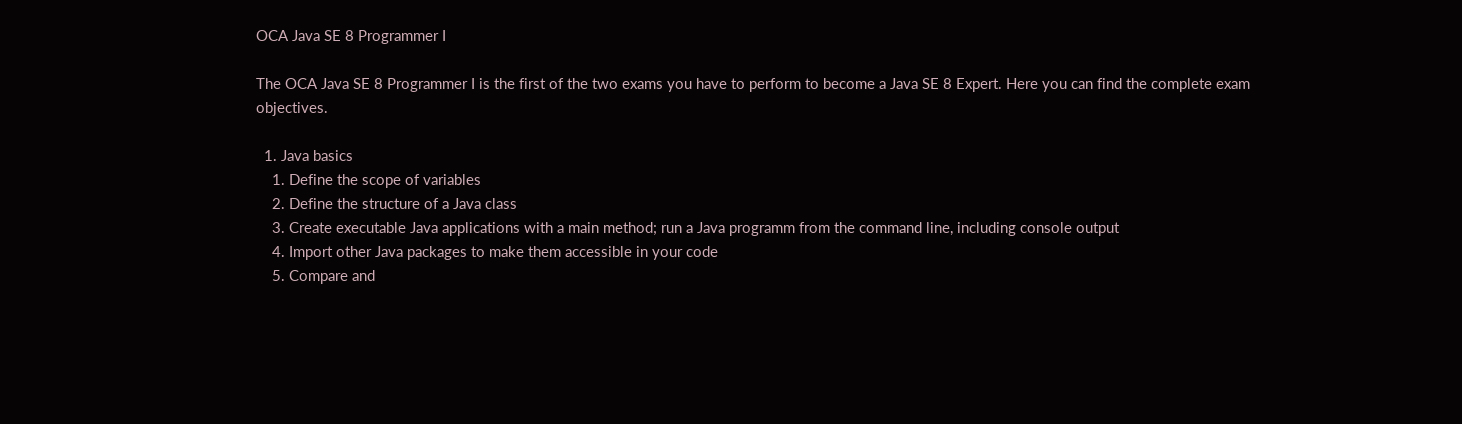OCA Java SE 8 Programmer I

The OCA Java SE 8 Programmer I is the first of the two exams you have to perform to become a Java SE 8 Expert. Here you can find the complete exam objectives.

  1. Java basics
    1. Define the scope of variables
    2. Define the structure of a Java class
    3. Create executable Java applications with a main method; run a Java programm from the command line, including console output
    4. Import other Java packages to make them accessible in your code
    5. Compare and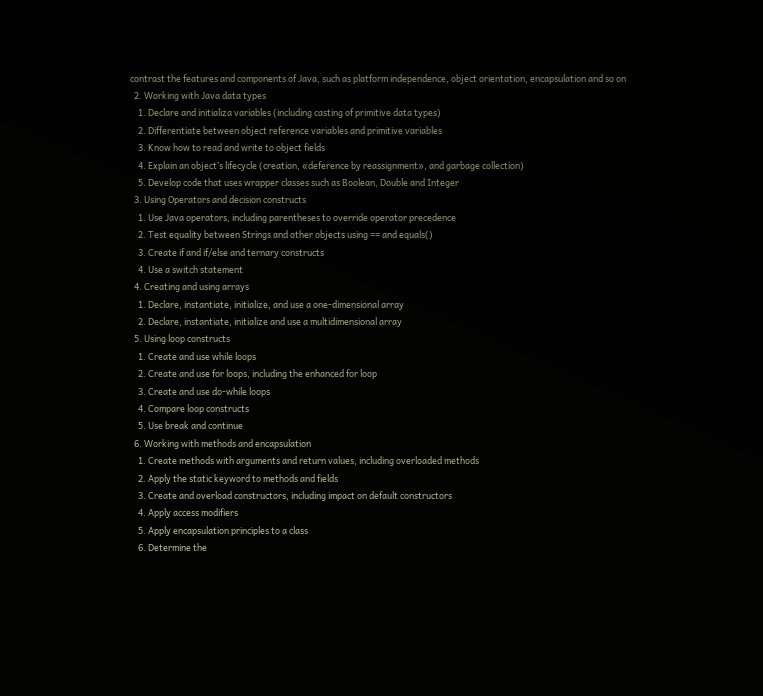contrast the features and components of Java, such as platform independence, object orientation, encapsulation and so on
  2. Working with Java data types
    1. Declare and initializa variables (including casting of primitive data types)
    2. Differentiate between object reference variables and primitive variables
    3. Know how to read and write to object fields
    4. Explain an object’s lifecycle (creation, «deference by reassignment», and garbage collection)
    5. Develop code that uses wrapper classes such as Boolean, Double and Integer
  3. Using Operators and decision constructs
    1. Use Java operators, including parentheses to override operator precedence
    2. Test equality between Strings and other objects using == and equals()
    3. Create if and if/else and ternary constructs
    4. Use a switch statement
  4. Creating and using arrays
    1. Declare, instantiate, initialize, and use a one-dimensional array
    2. Declare, instantiate, initialize and use a multidimensional array
  5. Using loop constructs
    1. Create and use while loops
    2. Create and use for loops, including the enhanced for loop
    3. Create and use do-while loops
    4. Compare loop constructs
    5. Use break and continue
  6. Working with methods and encapsulation
    1. Create methods with arguments and return values, including overloaded methods
    2. Apply the static keyword to methods and fields
    3. Create and overload constructors, including impact on default constructors
    4. Apply access modifiers
    5. Apply encapsulation principles to a class
    6. Determine the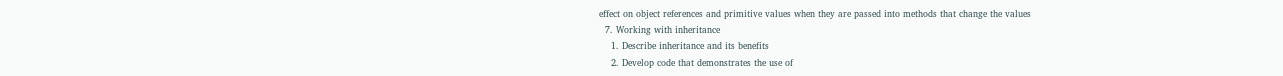effect on object references and primitive values when they are passed into methods that change the values
  7. Working with inheritance
    1. Describe inheritance and its benefits
    2. Develop code that demonstrates the use of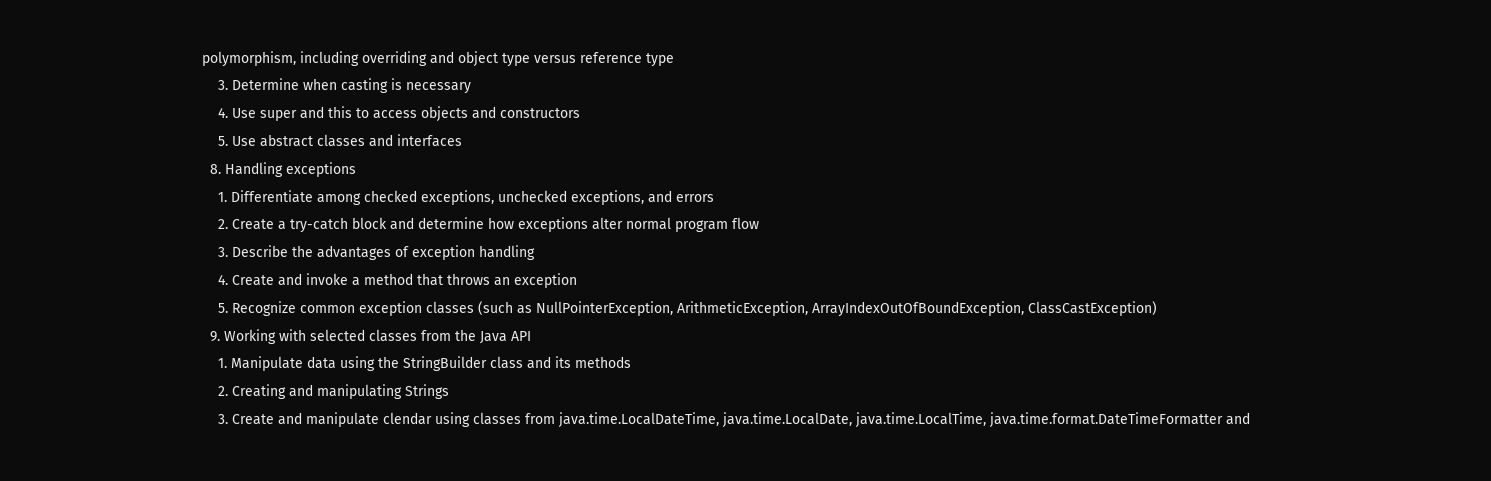polymorphism, including overriding and object type versus reference type
    3. Determine when casting is necessary
    4. Use super and this to access objects and constructors
    5. Use abstract classes and interfaces
  8. Handling exceptions
    1. Differentiate among checked exceptions, unchecked exceptions, and errors
    2. Create a try-catch block and determine how exceptions alter normal program flow
    3. Describe the advantages of exception handling
    4. Create and invoke a method that throws an exception
    5. Recognize common exception classes (such as NullPointerException, ArithmeticException, ArrayIndexOutOfBoundException, ClassCastException)
  9. Working with selected classes from the Java API
    1. Manipulate data using the StringBuilder class and its methods
    2. Creating and manipulating Strings
    3. Create and manipulate clendar using classes from java.time.LocalDateTime, java.time.LocalDate, java.time.LocalTime, java.time.format.DateTimeFormatter and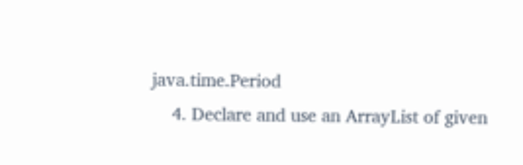java.time.Period
    4. Declare and use an ArrayList of given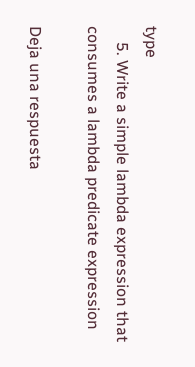type
    5. Write a simple lambda expression that consumes a lambda predicate expression

Deja una respuesta